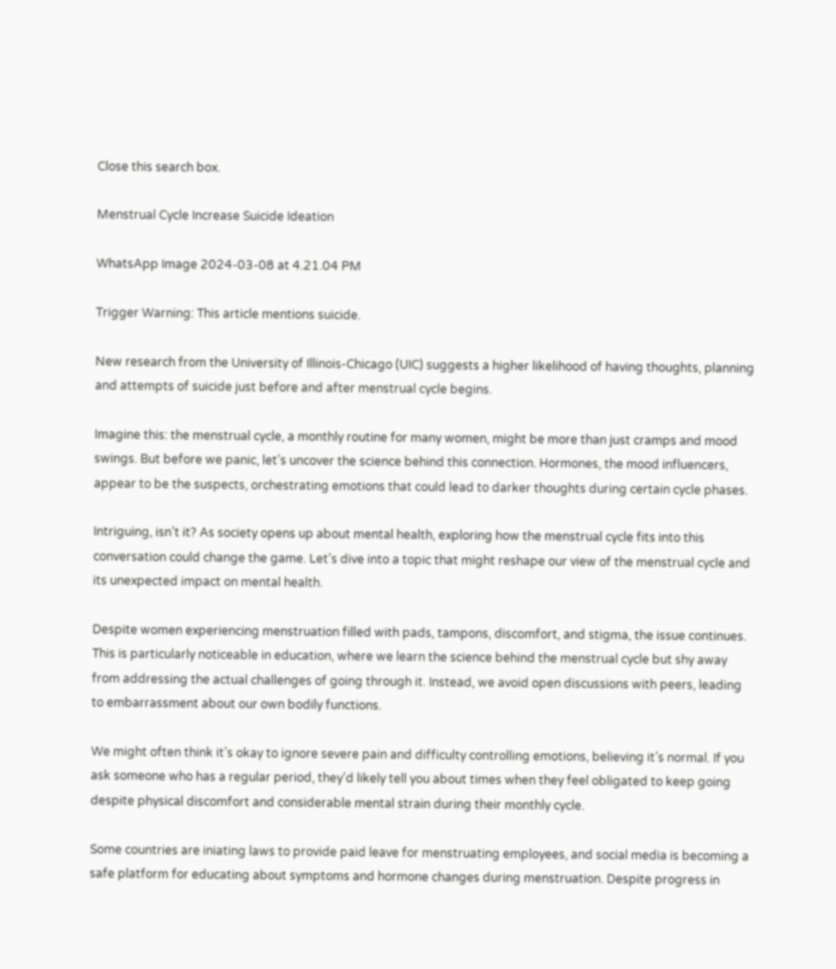Close this search box.

Menstrual Cycle Increase Suicide Ideation

WhatsApp Image 2024-03-08 at 4.21.04 PM

Trigger Warning: This article mentions suicide.

New research from the University of Illinois-Chicago (UIC) suggests a higher likelihood of having thoughts, planning and attempts of suicide just before and after menstrual cycle begins.

Imagine this: the menstrual cycle, a monthly routine for many women, might be more than just cramps and mood swings. But before we panic, let’s uncover the science behind this connection. Hormones, the mood influencers, appear to be the suspects, orchestrating emotions that could lead to darker thoughts during certain cycle phases.

Intriguing, isn’t it? As society opens up about mental health, exploring how the menstrual cycle fits into this conversation could change the game. Let’s dive into a topic that might reshape our view of the menstrual cycle and its unexpected impact on mental health.

Despite women experiencing menstruation filled with pads, tampons, discomfort, and stigma, the issue continues. This is particularly noticeable in education, where we learn the science behind the menstrual cycle but shy away from addressing the actual challenges of going through it. Instead, we avoid open discussions with peers, leading to embarrassment about our own bodily functions.

We might often think it’s okay to ignore severe pain and difficulty controlling emotions, believing it’s normal. If you ask someone who has a regular period, they’d likely tell you about times when they feel obligated to keep going despite physical discomfort and considerable mental strain during their monthly cycle.

Some countries are iniating laws to provide paid leave for menstruating employees, and social media is becoming a safe platform for educating about symptoms and hormone changes during menstruation. Despite progress in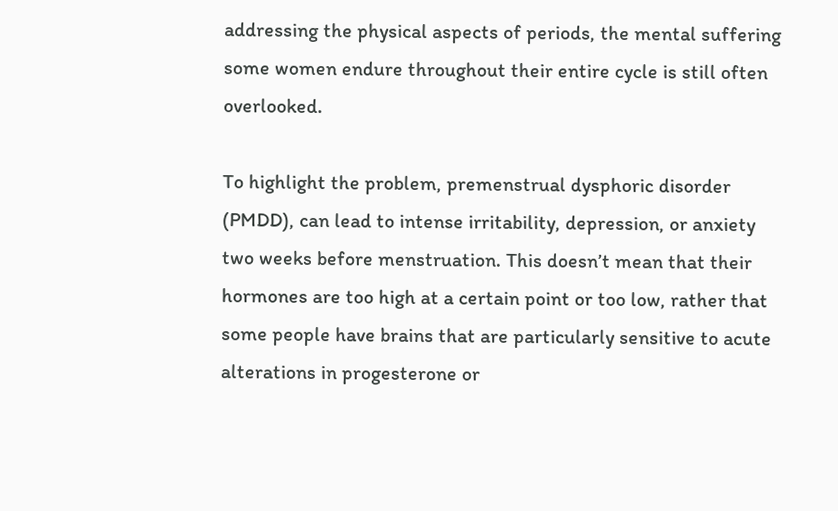addressing the physical aspects of periods, the mental suffering some women endure throughout their entire cycle is still often overlooked.

To highlight the problem, premenstrual dysphoric disorder (PMDD), can lead to intense irritability, depression, or anxiety two weeks before menstruation. This doesn’t mean that their hormones are too high at a certain point or too low, rather that some people have brains that are particularly sensitive to acute alterations in progesterone or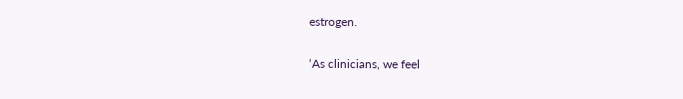estrogen.

‘As clinicians, we feel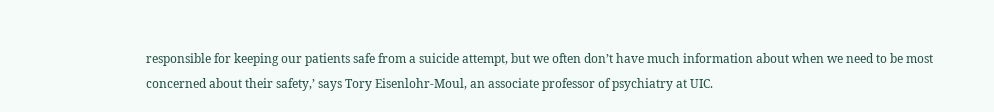responsible for keeping our patients safe from a suicide attempt, but we often don’t have much information about when we need to be most concerned about their safety,’ says Tory Eisenlohr-Moul, an associate professor of psychiatry at UIC.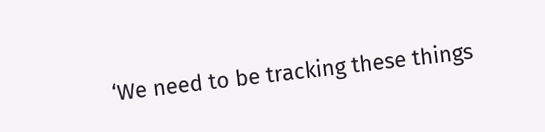‘We need to be tracking these things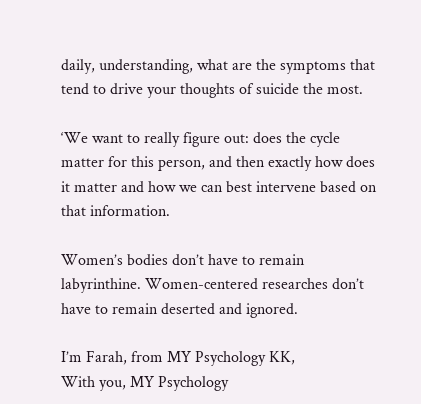daily, understanding, what are the symptoms that tend to drive your thoughts of suicide the most.

‘We want to really figure out: does the cycle matter for this person, and then exactly how does it matter and how we can best intervene based on that information.

Women’s bodies don’t have to remain labyrinthine. Women-centered researches don’t have to remain deserted and ignored.

I’m Farah, from MY Psychology KK,
With you, MY Psychology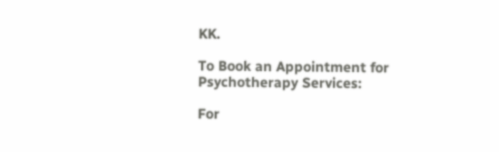KK.

To Book an Appointment for Psychotherapy Services:

For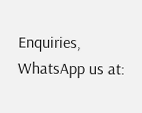Enquiries, WhatsApp us at: